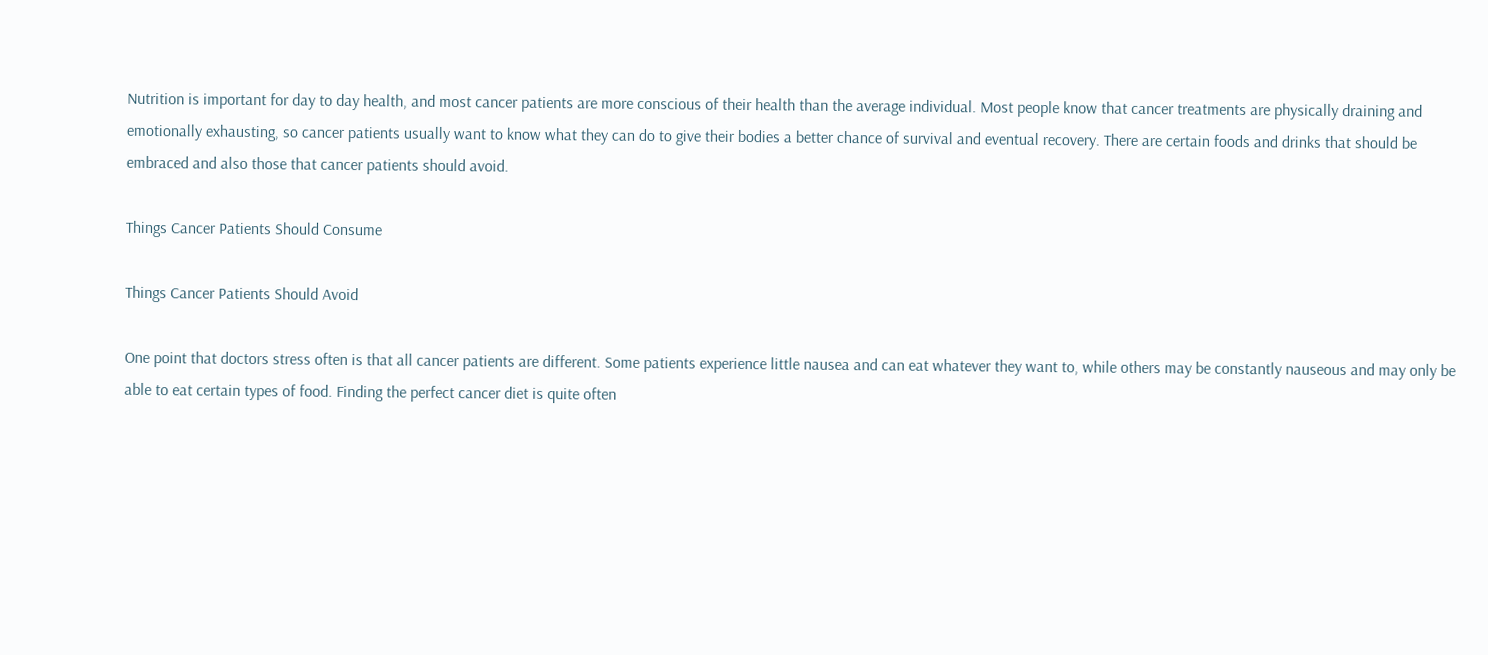Nutrition is important for day to day health, and most cancer patients are more conscious of their health than the average individual. Most people know that cancer treatments are physically draining and emotionally exhausting, so cancer patients usually want to know what they can do to give their bodies a better chance of survival and eventual recovery. There are certain foods and drinks that should be embraced and also those that cancer patients should avoid.

Things Cancer Patients Should Consume

Things Cancer Patients Should Avoid

One point that doctors stress often is that all cancer patients are different. Some patients experience little nausea and can eat whatever they want to, while others may be constantly nauseous and may only be able to eat certain types of food. Finding the perfect cancer diet is quite often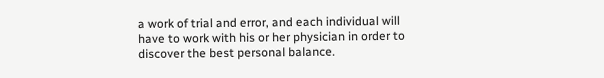a work of trial and error, and each individual will have to work with his or her physician in order to discover the best personal balance.